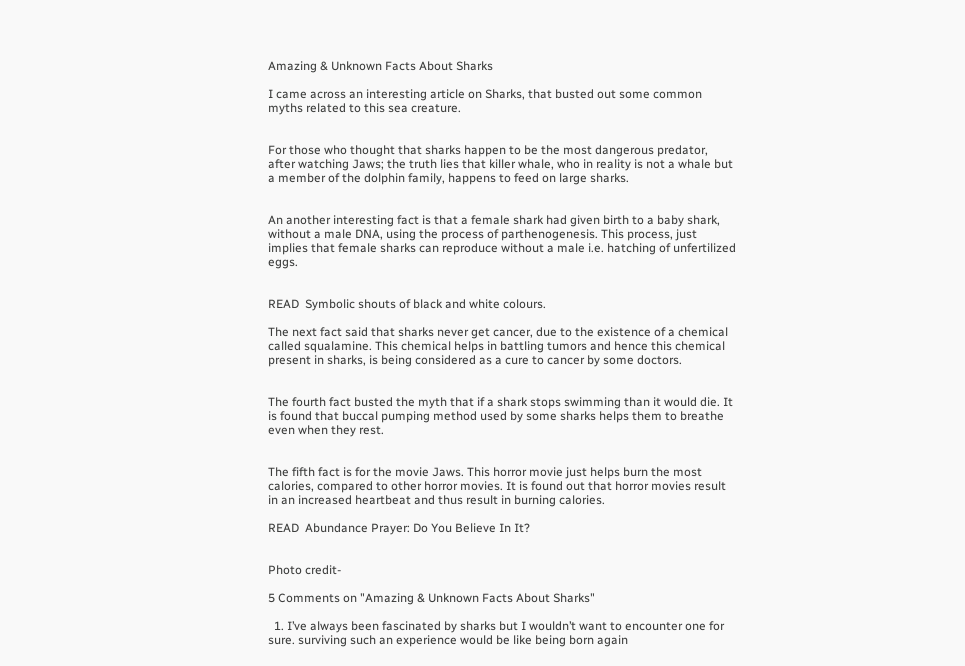Amazing & Unknown Facts About Sharks

I came across an interesting article on Sharks, that busted out some common myths related to this sea creature.


For those who thought that sharks happen to be the most dangerous predator, after watching Jaws; the truth lies that killer whale, who in reality is not a whale but a member of the dolphin family, happens to feed on large sharks.


An another interesting fact is that a female shark had given birth to a baby shark, without a male DNA, using the process of parthenogenesis. This process, just implies that female sharks can reproduce without a male i.e. hatching of unfertilized eggs.


READ  Symbolic shouts of black and white colours.

The next fact said that sharks never get cancer, due to the existence of a chemical called squalamine. This chemical helps in battling tumors and hence this chemical present in sharks, is being considered as a cure to cancer by some doctors.


The fourth fact busted the myth that if a shark stops swimming than it would die. It is found that buccal pumping method used by some sharks helps them to breathe even when they rest.


The fifth fact is for the movie Jaws. This horror movie just helps burn the most calories, compared to other horror movies. It is found out that horror movies result in an increased heartbeat and thus result in burning calories.

READ  Abundance Prayer: Do You Believe In It?


Photo credit-

5 Comments on "Amazing & Unknown Facts About Sharks"

  1. I’ve always been fascinated by sharks but I wouldn’t want to encounter one for sure. surviving such an experience would be like being born again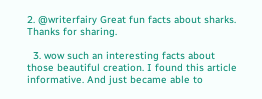2. @writerfairy Great fun facts about sharks. Thanks for sharing.

  3. wow such an interesting facts about those beautiful creation. I found this article informative. And just became able to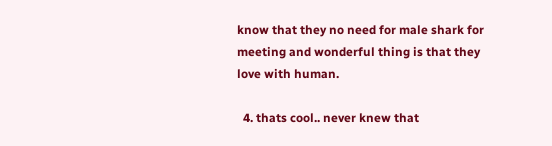know that they no need for male shark for meeting and wonderful thing is that they love with human.

  4. thats cool.. never knew that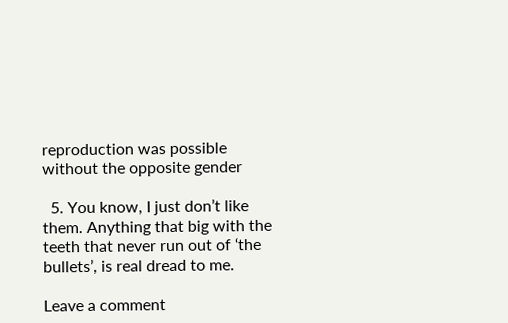reproduction was possible without the opposite gender

  5. You know, I just don’t like them. Anything that big with the teeth that never run out of ‘the bullets’, is real dread to me.

Leave a comment